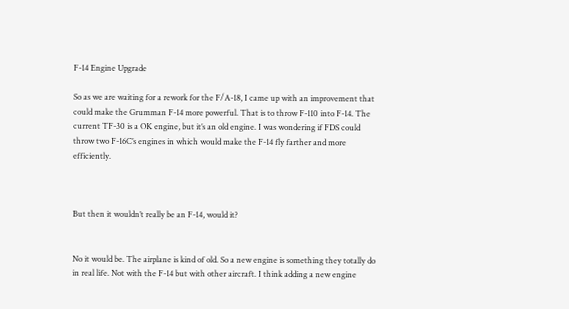F-14 Engine Upgrade

So as we are waiting for a rework for the F/A-18, I came up with an improvement that could make the Grumman F-14 more powerful. That is to throw F-110 into F-14. The current TF-30 is a OK engine, but it’s an old engine. I was wondering if FDS could throw two F-16C’s engines in which would make the F-14 fly farther and more efficiently.



But then it wouldn’t really be an F-14, would it?


No it would be. The airplane is kind of old. So a new engine is something they totally do in real life. Not with the F-14 but with other aircraft. I think adding a new engine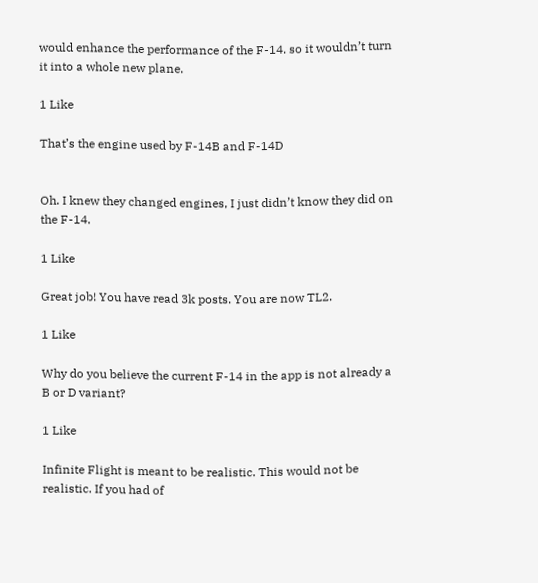would enhance the performance of the F-14. so it wouldn’t turn it into a whole new plane.

1 Like

That’s the engine used by F-14B and F-14D


Oh. I knew they changed engines, I just didn’t know they did on the F-14.

1 Like

Great job! You have read 3k posts. You are now TL2.

1 Like

Why do you believe the current F-14 in the app is not already a B or D variant?

1 Like

Infinite Flight is meant to be realistic. This would not be realistic. If you had of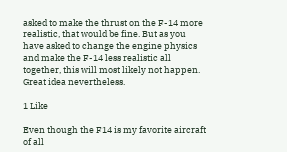asked to make the thrust on the F-14 more realistic, that would be fine. But as you have asked to change the engine physics and make the F-14 less realistic all together, this will most likely not happen. Great idea nevertheless.

1 Like

Even though the F14 is my favorite aircraft of all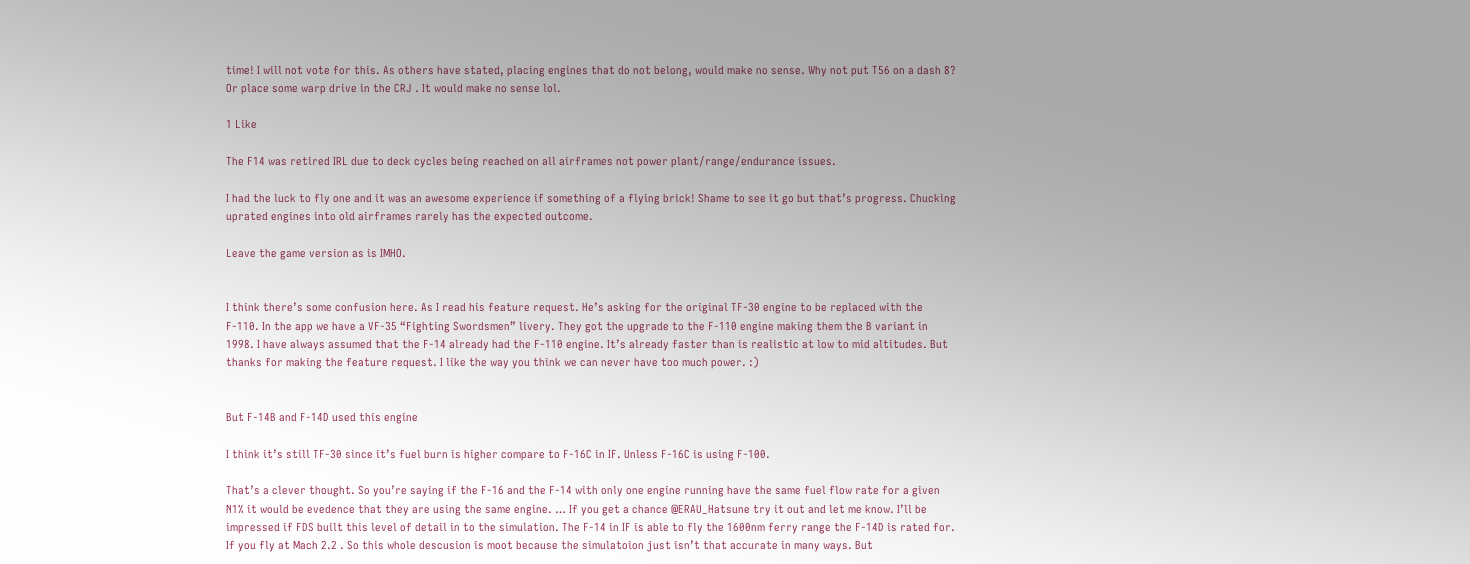time! I will not vote for this. As others have stated, placing engines that do not belong, would make no sense. Why not put T56 on a dash 8? Or place some warp drive in the CRJ . It would make no sense lol.

1 Like

The F14 was retired IRL due to deck cycles being reached on all airframes not power plant/range/endurance issues.

I had the luck to fly one and it was an awesome experience if something of a flying brick! Shame to see it go but that’s progress. Chucking uprated engines into old airframes rarely has the expected outcome.

Leave the game version as is IMHO.


I think there’s some confusion here. As I read his feature request. He’s asking for the original TF-30 engine to be replaced with the F-110. In the app we have a VF-35 “Fighting Swordsmen” livery. They got the upgrade to the F-110 engine making them the B variant in 1998. I have always assumed that the F-14 already had the F-110 engine. It’s already faster than is realistic at low to mid altitudes. But thanks for making the feature request. I like the way you think we can never have too much power. :)


But F-14B and F-14D used this engine

I think it’s still TF-30 since it’s fuel burn is higher compare to F-16C in IF. Unless F-16C is using F-100.

That’s a clever thought. So you’re saying if the F-16 and the F-14 with only one engine running have the same fuel flow rate for a given N1% it would be evedence that they are using the same engine. … If you get a chance @ERAU_Hatsune try it out and let me know. I’ll be impressed if FDS built this level of detail in to the simulation. The F-14 in IF is able to fly the 1600nm ferry range the F-14D is rated for. If you fly at Mach 2.2 . So this whole descusion is moot because the simulatoion just isn’t that accurate in many ways. But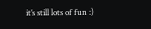it’s still lots of fun :)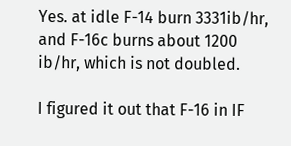Yes. at idle F-14 burn 3331ib/hr, and F-16c burns about 1200 ib/hr, which is not doubled.

I figured it out that F-16 in IF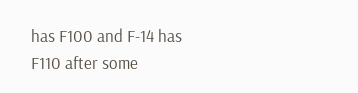has F100 and F-14 has F110 after some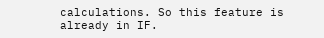calculations. So this feature is already in IF.